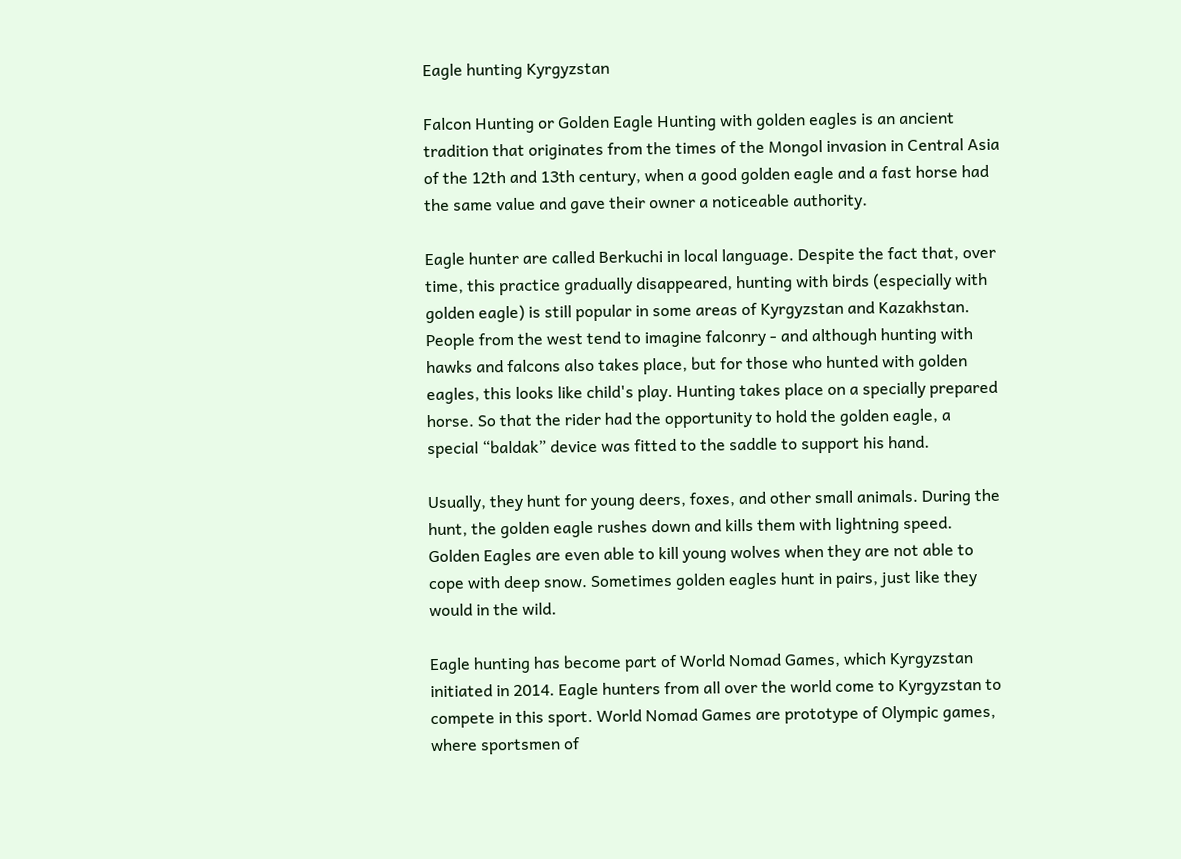Eagle hunting Kyrgyzstan

Falcon Hunting or Golden Eagle Hunting with golden eagles is an ancient tradition that originates from the times of the Mongol invasion in Central Asia of the 12th and 13th century, when a good golden eagle and a fast horse had the same value and gave their owner a noticeable authority.

Eagle hunter are called Berkuchi in local language. Despite the fact that, over time, this practice gradually disappeared, hunting with birds (especially with golden eagle) is still popular in some areas of Kyrgyzstan and Kazakhstan. People from the west tend to imagine falconry - and although hunting with hawks and falcons also takes place, but for those who hunted with golden eagles, this looks like child's play. Hunting takes place on a specially prepared horse. So that the rider had the opportunity to hold the golden eagle, a special “baldak” device was fitted to the saddle to support his hand.

Usually, they hunt for young deers, foxes, and other small animals. During the hunt, the golden eagle rushes down and kills them with lightning speed. Golden Eagles are even able to kill young wolves when they are not able to cope with deep snow. Sometimes golden eagles hunt in pairs, just like they would in the wild.

Eagle hunting has become part of World Nomad Games, which Kyrgyzstan initiated in 2014. Eagle hunters from all over the world come to Kyrgyzstan to compete in this sport. World Nomad Games are prototype of Olympic games, where sportsmen of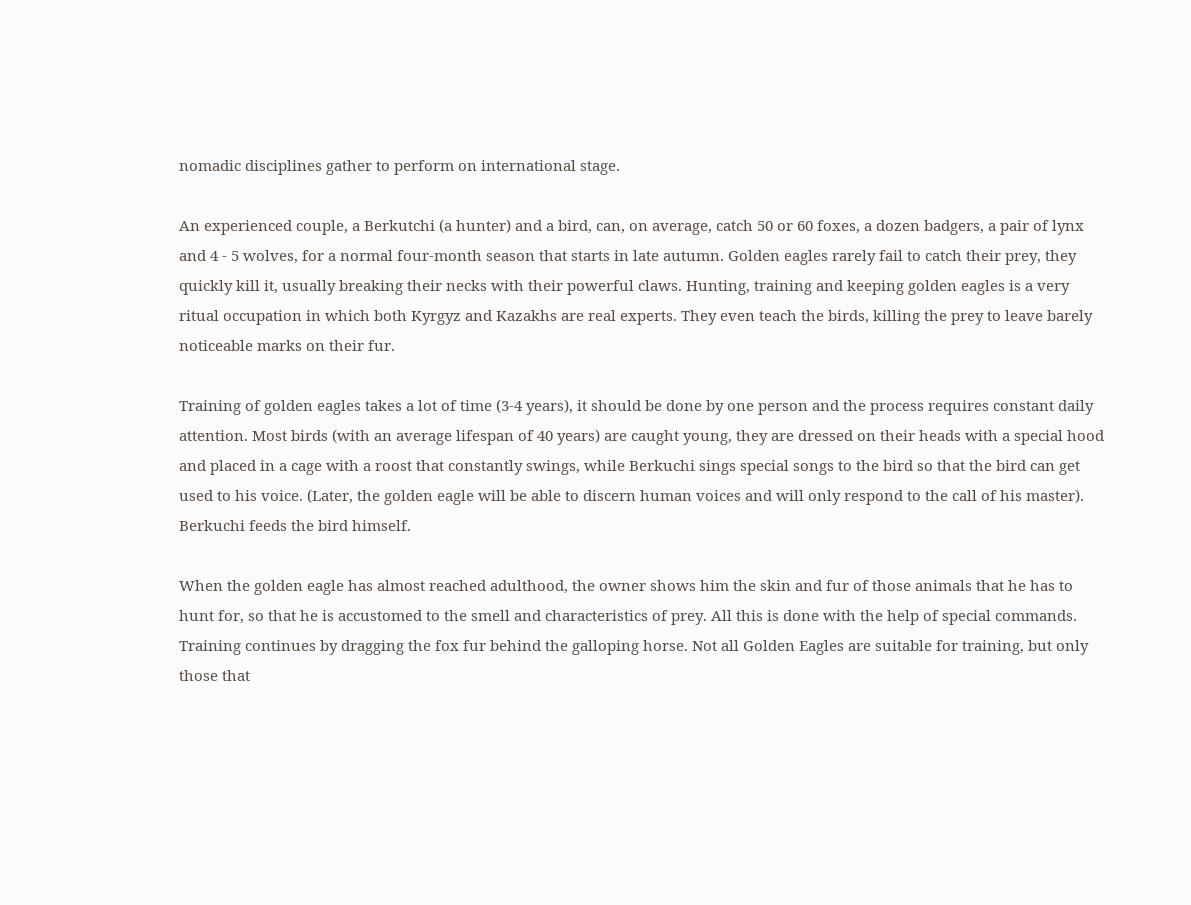nomadic disciplines gather to perform on international stage.

An experienced couple, a Berkutchi (a hunter) and a bird, can, on average, catch 50 or 60 foxes, a dozen badgers, a pair of lynx and 4 - 5 wolves, for a normal four-month season that starts in late autumn. Golden eagles rarely fail to catch their prey, they quickly kill it, usually breaking their necks with their powerful claws. Hunting, training and keeping golden eagles is a very ritual occupation in which both Kyrgyz and Kazakhs are real experts. They even teach the birds, killing the prey to leave barely noticeable marks on their fur.

Training of golden eagles takes a lot of time (3-4 years), it should be done by one person and the process requires constant daily attention. Most birds (with an average lifespan of 40 years) are caught young, they are dressed on their heads with a special hood and placed in a cage with a roost that constantly swings, while Berkuchi sings special songs to the bird so that the bird can get used to his voice. (Later, the golden eagle will be able to discern human voices and will only respond to the call of his master). Berkuchi feeds the bird himself.

When the golden eagle has almost reached adulthood, the owner shows him the skin and fur of those animals that he has to hunt for, so that he is accustomed to the smell and characteristics of prey. All this is done with the help of special commands. Training continues by dragging the fox fur behind the galloping horse. Not all Golden Eagles are suitable for training, but only those that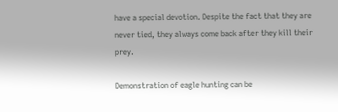have a special devotion. Despite the fact that they are never tied, they always come back after they kill their prey.

Demonstration of eagle hunting can be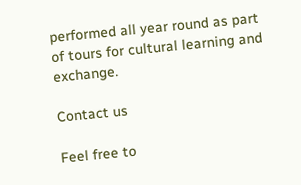performed all year round as part of tours for cultural learning and exchange.

Contact us

Feel free to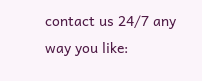contact us 24/7 any way you like: